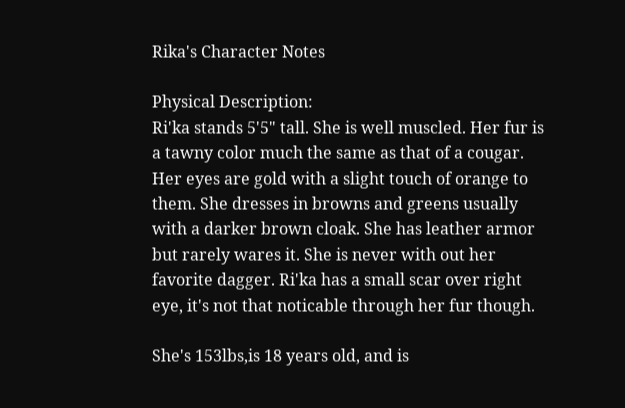Rika's Character Notes

Physical Description:
Ri'ka stands 5'5" tall. She is well muscled. Her fur is a tawny color much the same as that of a cougar. Her eyes are gold with a slight touch of orange to them. She dresses in browns and greens usually with a darker brown cloak. She has leather armor but rarely wares it. She is never with out her favorite dagger. Ri'ka has a small scar over right eye, it's not that noticable through her fur though.

She's 153lbs,is 18 years old, and is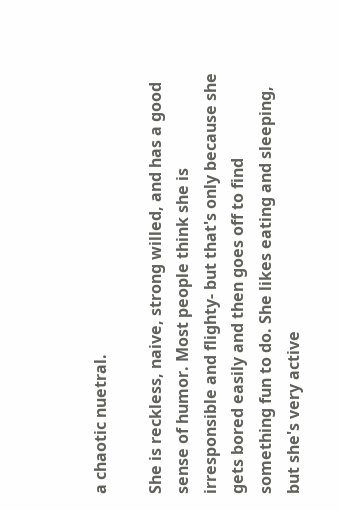a chaotic nuetral.

She is reckless, naive, strong willed, and has a good sense of humor. Most people think she is irresponsible and flighty- but that's only because she gets bored easily and then goes off to find something fun to do. She likes eating and sleeping, but she's very active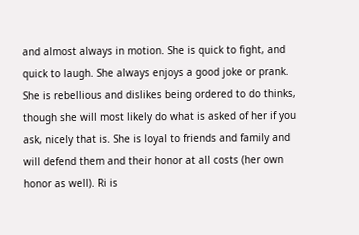and almost always in motion. She is quick to fight, and quick to laugh. She always enjoys a good joke or prank. She is rebellious and dislikes being ordered to do thinks, though she will most likely do what is asked of her if you ask, nicely that is. She is loyal to friends and family and will defend them and their honor at all costs (her own honor as well). Ri is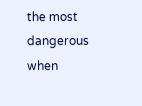the most dangerous when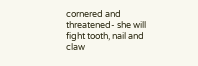cornered and threatened- she will fight tooth, nail and claw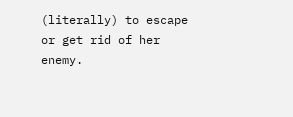(literally) to escape or get rid of her enemy.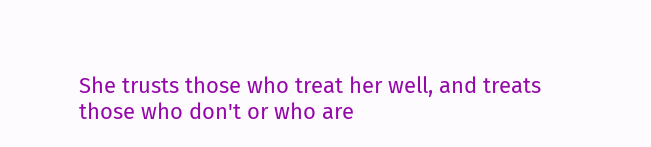She trusts those who treat her well, and treats those who don't or who are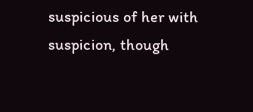suspicious of her with suspicion, though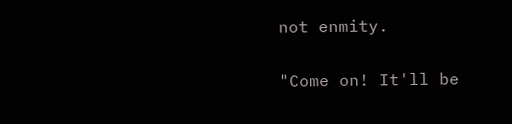not enmity.

"Come on! It'll be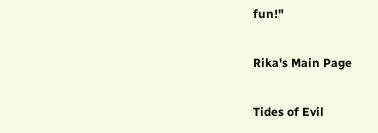fun!"

Rika's Main Page

Tides of Evil